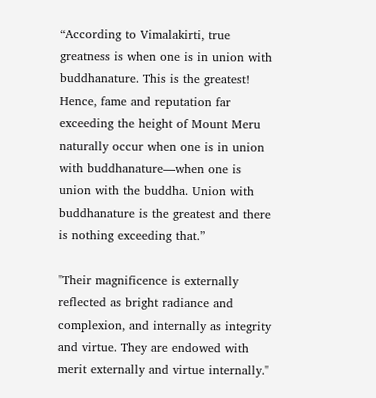“According to Vimalakirti, true greatness is when one is in union with buddhanature. This is the greatest! Hence, fame and reputation far exceeding the height of Mount Meru naturally occur when one is in union with buddhanature—when one is union with the buddha. Union with buddhanature is the greatest and there is nothing exceeding that.”

"Their magnificence is externally reflected as bright radiance and complexion, and internally as integrity and virtue. They are endowed with merit externally and virtue internally."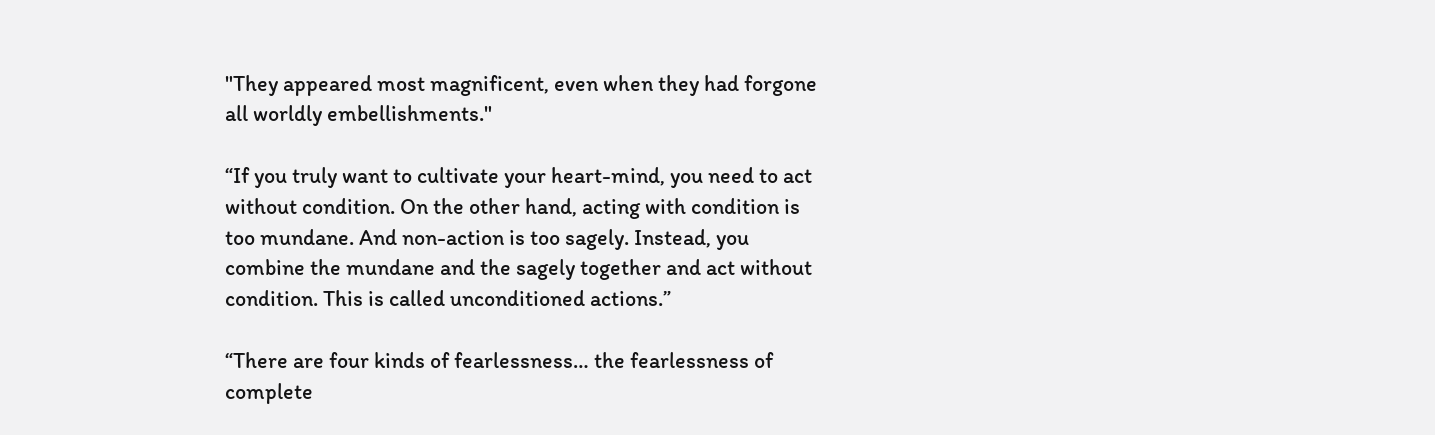"They appeared most magnificent, even when they had forgone all worldly embellishments."

“If you truly want to cultivate your heart-mind, you need to act without condition. On the other hand, acting with condition is too mundane. And non-action is too sagely. Instead, you combine the mundane and the sagely together and act without condition. This is called unconditioned actions.”

“There are four kinds of fearlessness… the fearlessness of complete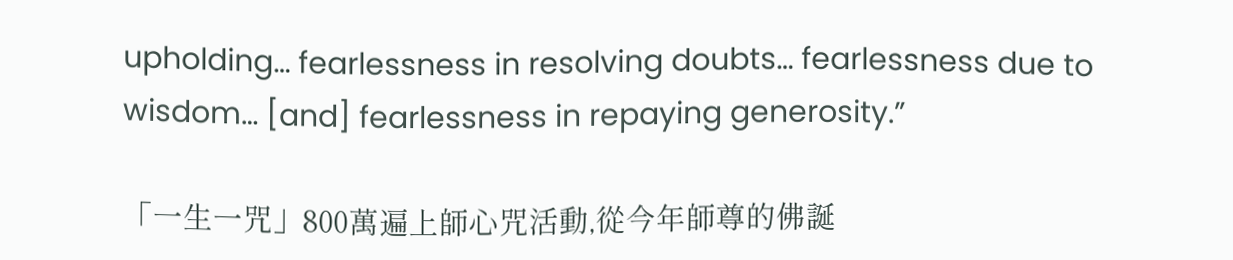upholding… fearlessness in resolving doubts… fearlessness due to wisdom… [and] fearlessness in repaying generosity.”

「一生一咒」800萬遍上師心咒活動,從今年師尊的佛誕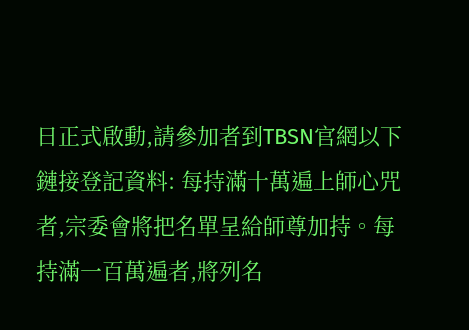日正式啟動,請參加者到TBSN官網以下鏈接登記資料: 每持滿十萬遍上師心咒者,宗委會將把名單呈給師尊加持。每持滿一百萬遍者,將列名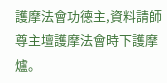護摩法會功德主,資料請師尊主壇護摩法會時下護摩爐。